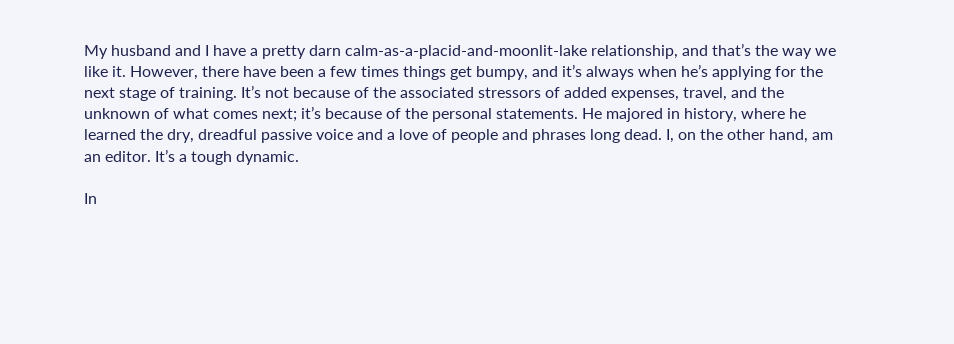My husband and I have a pretty darn calm-as-a-placid-and-moonlit-lake relationship, and that’s the way we like it. However, there have been a few times things get bumpy, and it’s always when he’s applying for the next stage of training. It’s not because of the associated stressors of added expenses, travel, and the unknown of what comes next; it’s because of the personal statements. He majored in history, where he learned the dry, dreadful passive voice and a love of people and phrases long dead. I, on the other hand, am an editor. It’s a tough dynamic.

In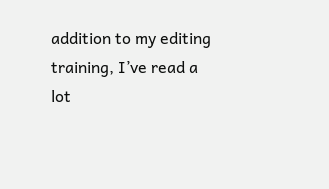addition to my editing training, I’ve read a lot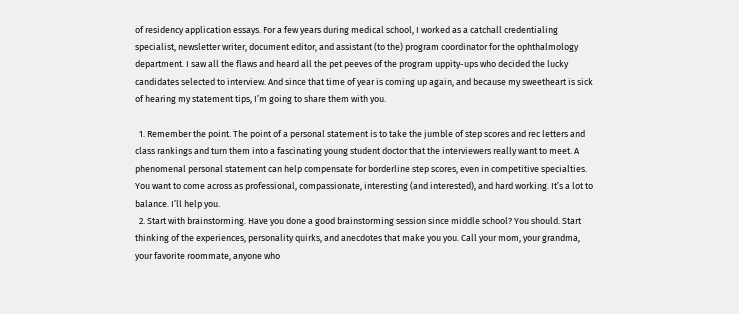of residency application essays. For a few years during medical school, I worked as a catchall credentialing specialist, newsletter writer, document editor, and assistant (to the) program coordinator for the ophthalmology department. I saw all the flaws and heard all the pet peeves of the program uppity-ups who decided the lucky candidates selected to interview. And since that time of year is coming up again, and because my sweetheart is sick of hearing my statement tips, I’m going to share them with you.

  1. Remember the point. The point of a personal statement is to take the jumble of step scores and rec letters and class rankings and turn them into a fascinating young student doctor that the interviewers really want to meet. A phenomenal personal statement can help compensate for borderline step scores, even in competitive specialties. You want to come across as professional, compassionate, interesting (and interested), and hard working. It’s a lot to balance. I’ll help you.
  2. Start with brainstorming. Have you done a good brainstorming session since middle school? You should. Start thinking of the experiences, personality quirks, and anecdotes that make you you. Call your mom, your grandma, your favorite roommate, anyone who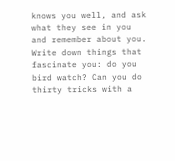knows you well, and ask what they see in you and remember about you. Write down things that fascinate you: do you bird watch? Can you do thirty tricks with a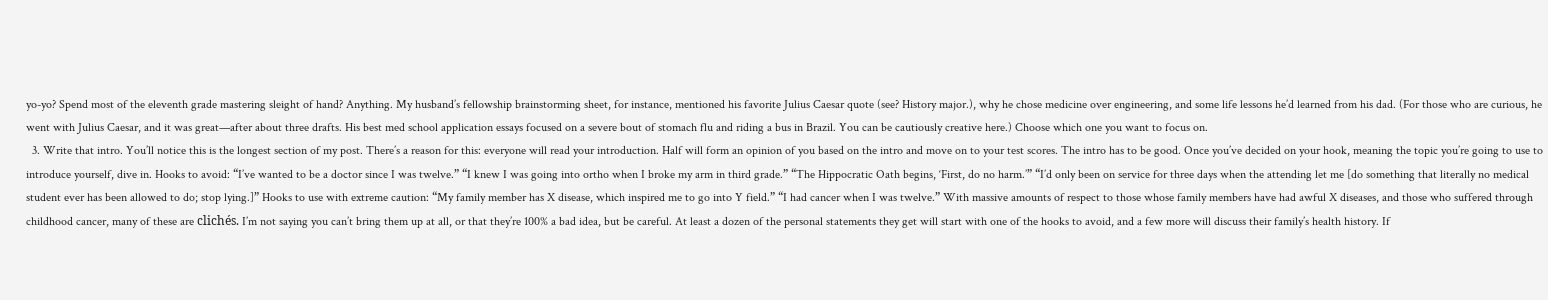yo-yo? Spend most of the eleventh grade mastering sleight of hand? Anything. My husband’s fellowship brainstorming sheet, for instance, mentioned his favorite Julius Caesar quote (see? History major.), why he chose medicine over engineering, and some life lessons he’d learned from his dad. (For those who are curious, he went with Julius Caesar, and it was great—after about three drafts. His best med school application essays focused on a severe bout of stomach flu and riding a bus in Brazil. You can be cautiously creative here.) Choose which one you want to focus on.
  3. Write that intro. You’ll notice this is the longest section of my post. There’s a reason for this: everyone will read your introduction. Half will form an opinion of you based on the intro and move on to your test scores. The intro has to be good. Once you’ve decided on your hook, meaning the topic you’re going to use to introduce yourself, dive in. Hooks to avoid: “I’ve wanted to be a doctor since I was twelve.” “I knew I was going into ortho when I broke my arm in third grade.” “The Hippocratic Oath begins, ‘First, do no harm.’” “I’d only been on service for three days when the attending let me [do something that literally no medical student ever has been allowed to do; stop lying.]” Hooks to use with extreme caution: “My family member has X disease, which inspired me to go into Y field.” “I had cancer when I was twelve.” With massive amounts of respect to those whose family members have had awful X diseases, and those who suffered through childhood cancer, many of these are clichés. I’m not saying you can’t bring them up at all, or that they’re 100% a bad idea, but be careful. At least a dozen of the personal statements they get will start with one of the hooks to avoid, and a few more will discuss their family’s health history. If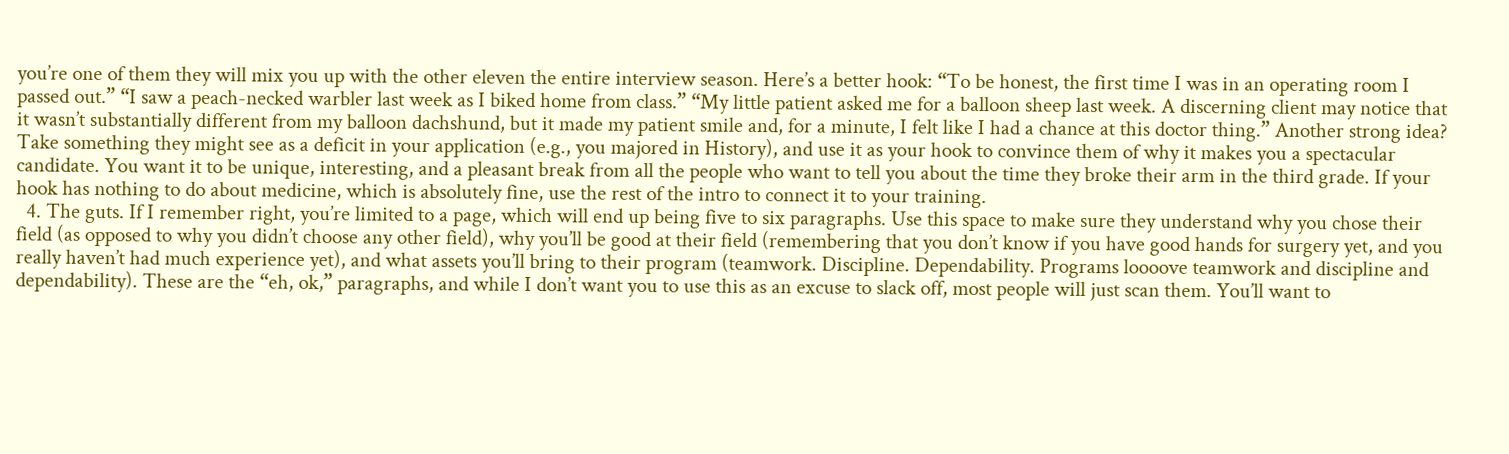you’re one of them they will mix you up with the other eleven the entire interview season. Here’s a better hook: “To be honest, the first time I was in an operating room I passed out.” “I saw a peach-necked warbler last week as I biked home from class.” “My little patient asked me for a balloon sheep last week. A discerning client may notice that it wasn’t substantially different from my balloon dachshund, but it made my patient smile and, for a minute, I felt like I had a chance at this doctor thing.” Another strong idea? Take something they might see as a deficit in your application (e.g., you majored in History), and use it as your hook to convince them of why it makes you a spectacular candidate. You want it to be unique, interesting, and a pleasant break from all the people who want to tell you about the time they broke their arm in the third grade. If your hook has nothing to do about medicine, which is absolutely fine, use the rest of the intro to connect it to your training.
  4. The guts. If I remember right, you’re limited to a page, which will end up being five to six paragraphs. Use this space to make sure they understand why you chose their field (as opposed to why you didn’t choose any other field), why you’ll be good at their field (remembering that you don’t know if you have good hands for surgery yet, and you really haven’t had much experience yet), and what assets you’ll bring to their program (teamwork. Discipline. Dependability. Programs loooove teamwork and discipline and dependability). These are the “eh, ok,” paragraphs, and while I don’t want you to use this as an excuse to slack off, most people will just scan them. You’ll want to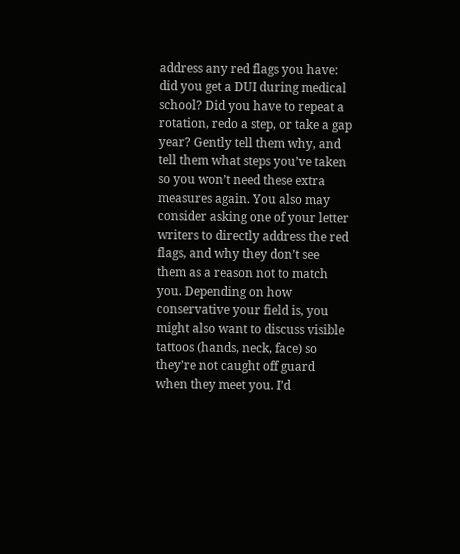address any red flags you have: did you get a DUI during medical school? Did you have to repeat a rotation, redo a step, or take a gap year? Gently tell them why, and tell them what steps you’ve taken so you won’t need these extra measures again. You also may consider asking one of your letter writers to directly address the red flags, and why they don’t see them as a reason not to match you. Depending on how conservative your field is, you might also want to discuss visible tattoos (hands, neck, face) so they’re not caught off guard when they meet you. I’d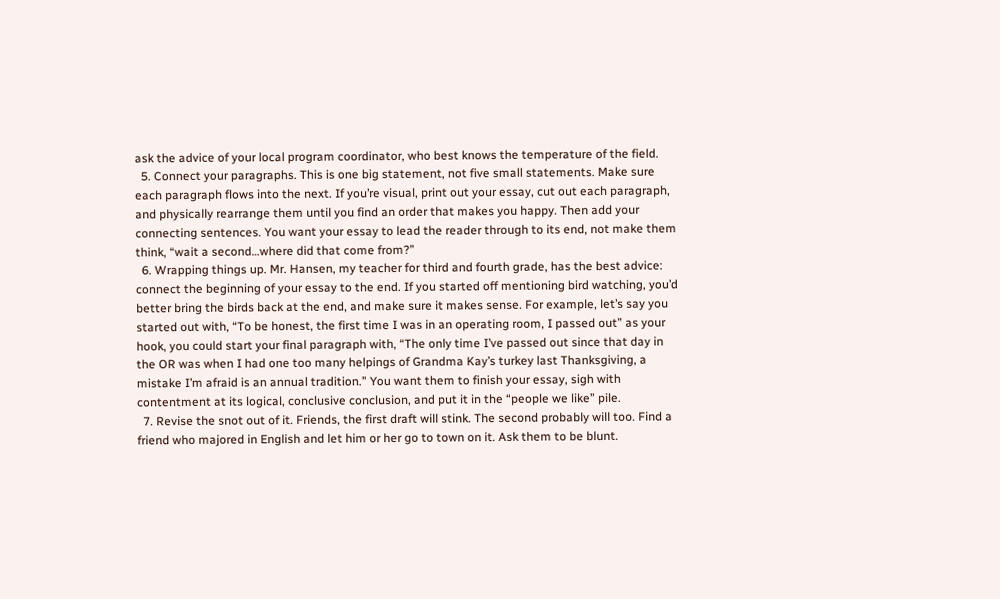ask the advice of your local program coordinator, who best knows the temperature of the field.
  5. Connect your paragraphs. This is one big statement, not five small statements. Make sure each paragraph flows into the next. If you’re visual, print out your essay, cut out each paragraph, and physically rearrange them until you find an order that makes you happy. Then add your connecting sentences. You want your essay to lead the reader through to its end, not make them think, “wait a second…where did that come from?”
  6. Wrapping things up. Mr. Hansen, my teacher for third and fourth grade, has the best advice: connect the beginning of your essay to the end. If you started off mentioning bird watching, you’d better bring the birds back at the end, and make sure it makes sense. For example, let’s say you started out with, “To be honest, the first time I was in an operating room, I passed out” as your hook, you could start your final paragraph with, “The only time I’ve passed out since that day in the OR was when I had one too many helpings of Grandma Kay’s turkey last Thanksgiving, a mistake I’m afraid is an annual tradition.” You want them to finish your essay, sigh with contentment at its logical, conclusive conclusion, and put it in the “people we like” pile.
  7. Revise the snot out of it. Friends, the first draft will stink. The second probably will too. Find a friend who majored in English and let him or her go to town on it. Ask them to be blunt.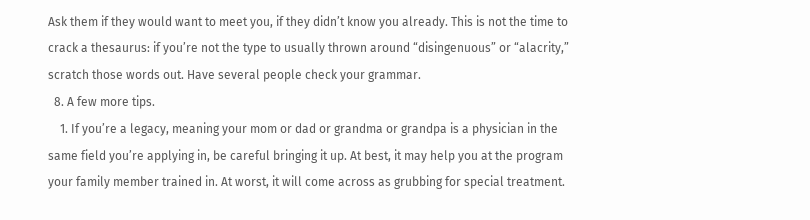Ask them if they would want to meet you, if they didn’t know you already. This is not the time to crack a thesaurus: if you’re not the type to usually thrown around “disingenuous” or “alacrity,” scratch those words out. Have several people check your grammar.
  8. A few more tips.
    1. If you’re a legacy, meaning your mom or dad or grandma or grandpa is a physician in the same field you’re applying in, be careful bringing it up. At best, it may help you at the program your family member trained in. At worst, it will come across as grubbing for special treatment.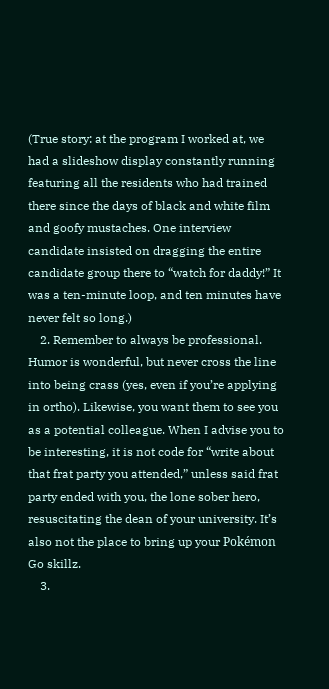(True story: at the program I worked at, we had a slideshow display constantly running featuring all the residents who had trained there since the days of black and white film and goofy mustaches. One interview candidate insisted on dragging the entire candidate group there to “watch for daddy!” It was a ten-minute loop, and ten minutes have never felt so long.)
    2. Remember to always be professional. Humor is wonderful, but never cross the line into being crass (yes, even if you’re applying in ortho). Likewise, you want them to see you as a potential colleague. When I advise you to be interesting, it is not code for “write about that frat party you attended,” unless said frat party ended with you, the lone sober hero, resuscitating the dean of your university. It’s also not the place to bring up your Pokémon Go skillz.
    3.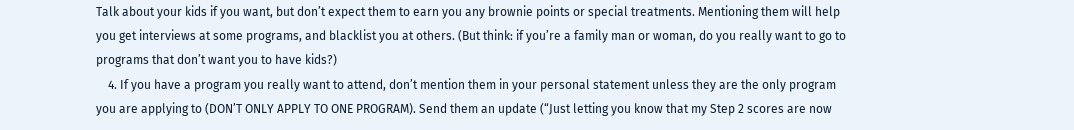Talk about your kids if you want, but don’t expect them to earn you any brownie points or special treatments. Mentioning them will help you get interviews at some programs, and blacklist you at others. (But think: if you’re a family man or woman, do you really want to go to programs that don’t want you to have kids?)
    4. If you have a program you really want to attend, don’t mention them in your personal statement unless they are the only program you are applying to (DON’T ONLY APPLY TO ONE PROGRAM). Send them an update (“Just letting you know that my Step 2 scores are now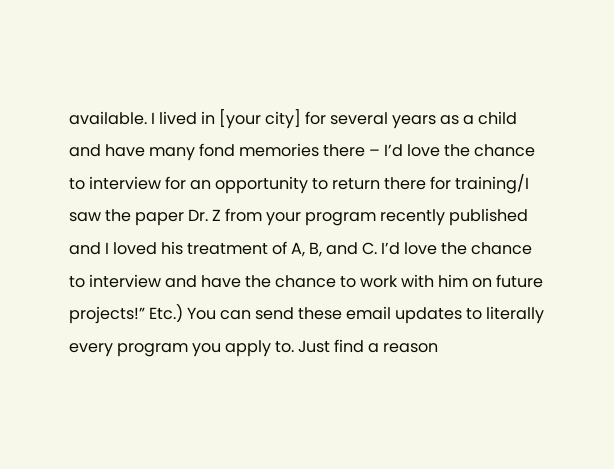available. I lived in [your city] for several years as a child and have many fond memories there – I’d love the chance to interview for an opportunity to return there for training/I saw the paper Dr. Z from your program recently published and I loved his treatment of A, B, and C. I’d love the chance to interview and have the chance to work with him on future projects!” Etc.) You can send these email updates to literally every program you apply to. Just find a reason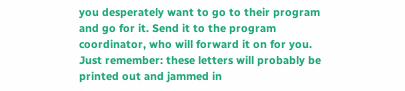you desperately want to go to their program and go for it. Send it to the program coordinator, who will forward it on for you. Just remember: these letters will probably be printed out and jammed in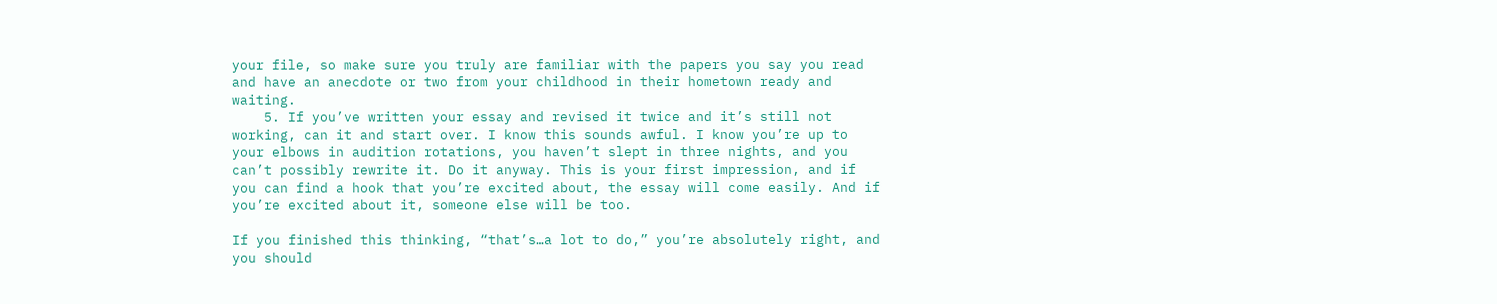your file, so make sure you truly are familiar with the papers you say you read and have an anecdote or two from your childhood in their hometown ready and waiting.
    5. If you’ve written your essay and revised it twice and it’s still not working, can it and start over. I know this sounds awful. I know you’re up to your elbows in audition rotations, you haven’t slept in three nights, and you can’t possibly rewrite it. Do it anyway. This is your first impression, and if you can find a hook that you’re excited about, the essay will come easily. And if you’re excited about it, someone else will be too.

If you finished this thinking, “that’s…a lot to do,” you’re absolutely right, and you should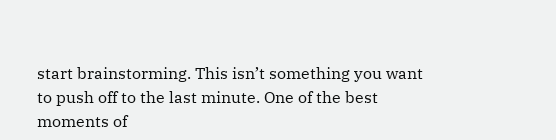start brainstorming. This isn’t something you want to push off to the last minute. One of the best moments of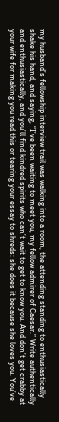my husband’s fellowship interview trail was walking into a room, the attending standing to enthusiastically shake his hand, and saying, “I’ve been waiting to meet you, my fellow admirer of Caesar.” Write authentically and enthusiastically, and you’ll find kindred spirits who can’t wait to get to know you. And don’t get crabby at your wife for making you read this or tearing your essay to shreds: she does it because she loves you. You’ve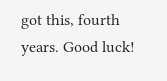got this, fourth years. Good luck!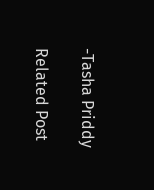-Tasha Priddy

Related Post